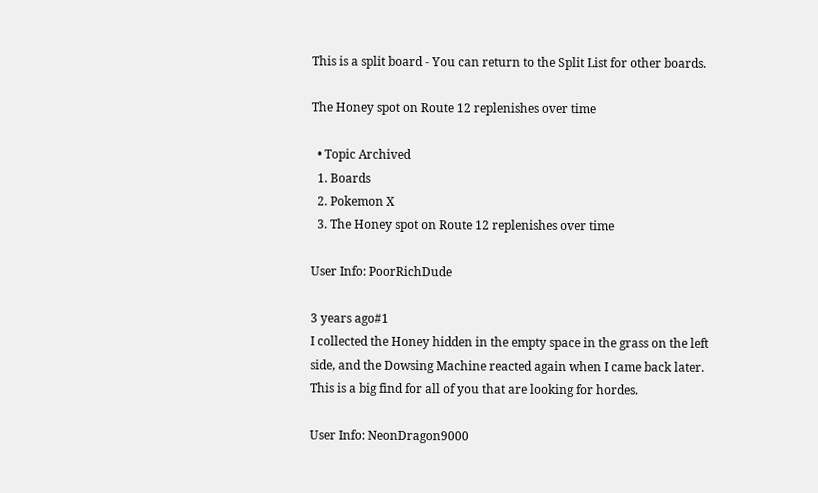This is a split board - You can return to the Split List for other boards.

The Honey spot on Route 12 replenishes over time

  • Topic Archived
  1. Boards
  2. Pokemon X
  3. The Honey spot on Route 12 replenishes over time

User Info: PoorRichDude

3 years ago#1
I collected the Honey hidden in the empty space in the grass on the left side, and the Dowsing Machine reacted again when I came back later. This is a big find for all of you that are looking for hordes.

User Info: NeonDragon9000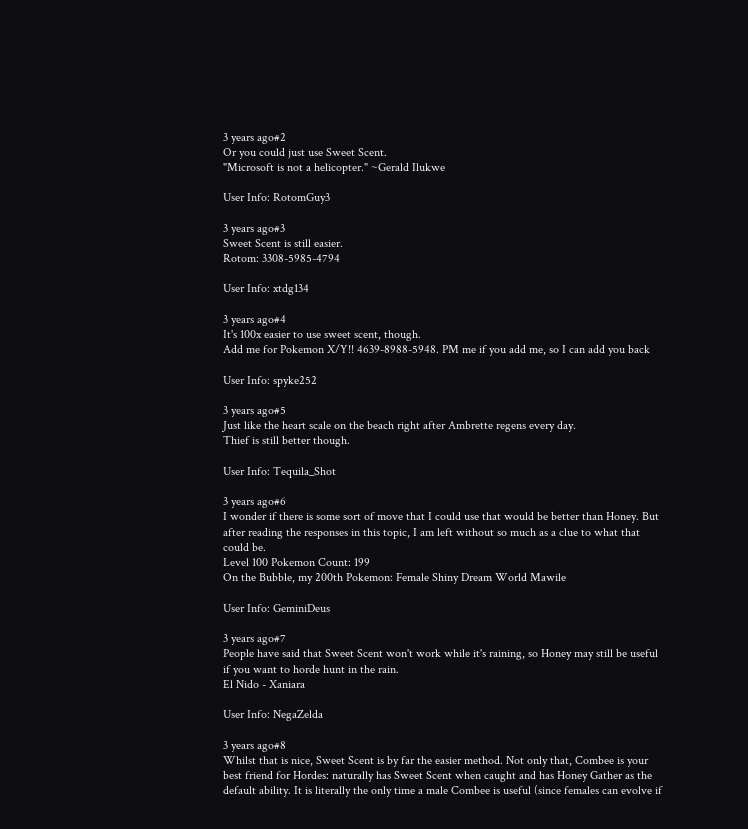3 years ago#2
Or you could just use Sweet Scent.
"Microsoft is not a helicopter." ~Gerald Ilukwe

User Info: RotomGuy3

3 years ago#3
Sweet Scent is still easier.
Rotom: 3308-5985-4794

User Info: xtdg134

3 years ago#4
It's 100x easier to use sweet scent, though.
Add me for Pokemon X/Y!! 4639-8988-5948. PM me if you add me, so I can add you back

User Info: spyke252

3 years ago#5
Just like the heart scale on the beach right after Ambrette regens every day.
Thief is still better though.

User Info: Tequila_Shot

3 years ago#6
I wonder if there is some sort of move that I could use that would be better than Honey. But after reading the responses in this topic, I am left without so much as a clue to what that could be.
Level 100 Pokemon Count: 199
On the Bubble, my 200th Pokemon: Female Shiny Dream World Mawile

User Info: GeminiDeus

3 years ago#7
People have said that Sweet Scent won't work while it's raining, so Honey may still be useful if you want to horde hunt in the rain.
El Nido - Xaniara

User Info: NegaZelda

3 years ago#8
Whilst that is nice, Sweet Scent is by far the easier method. Not only that, Combee is your best friend for Hordes: naturally has Sweet Scent when caught and has Honey Gather as the default ability. It is literally the only time a male Combee is useful (since females can evolve if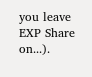you leave EXP Share on...).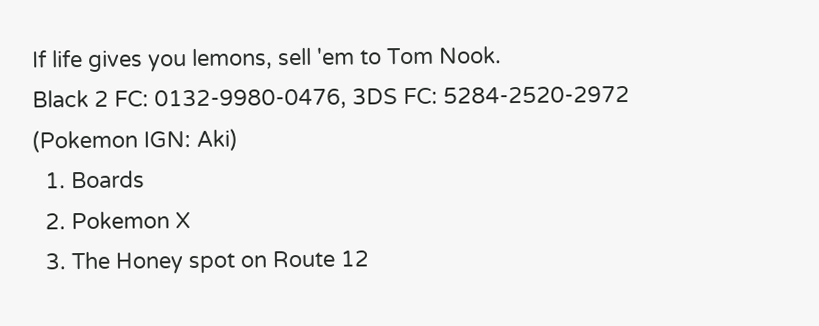If life gives you lemons, sell 'em to Tom Nook.
Black 2 FC: 0132-9980-0476, 3DS FC: 5284-2520-2972 (Pokemon IGN: Aki)
  1. Boards
  2. Pokemon X
  3. The Honey spot on Route 12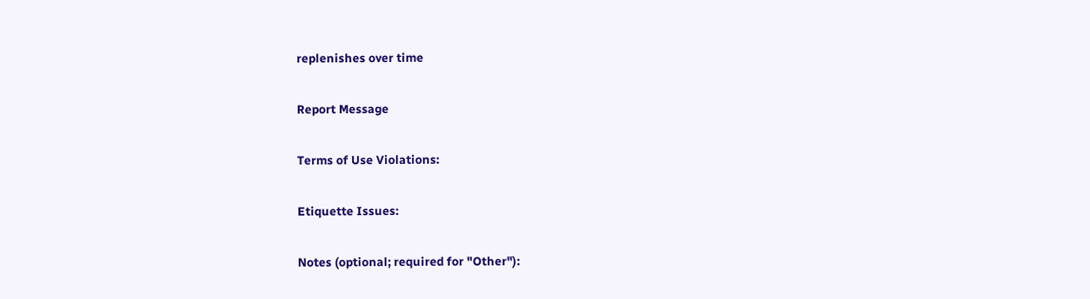replenishes over time

Report Message

Terms of Use Violations:

Etiquette Issues:

Notes (optional; required for "Other"):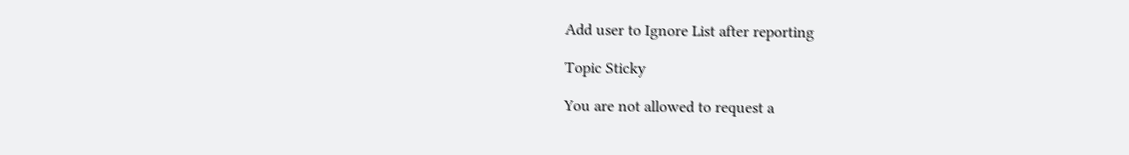Add user to Ignore List after reporting

Topic Sticky

You are not allowed to request a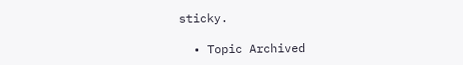sticky.

  • Topic Archived